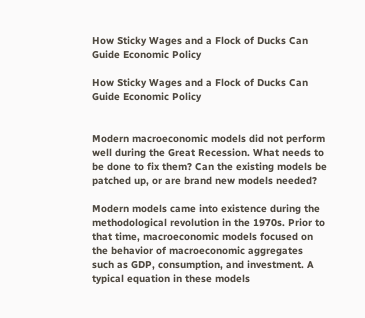How Sticky Wages and a Flock of Ducks Can Guide Economic Policy

How Sticky Wages and a Flock of Ducks Can Guide Economic Policy


Modern macroeconomic models did not perform well during the Great Recession. What needs to be done to fix them? Can the existing models be patched up, or are brand new models needed?

Modern models came into existence during the methodological revolution in the 1970s. Prior to that time, macroeconomic models focused on the behavior of macroeconomic aggregates such as GDP, consumption, and investment. A typical equation in these models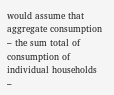would assume that aggregate consumption – the sum total of consumption of individual households –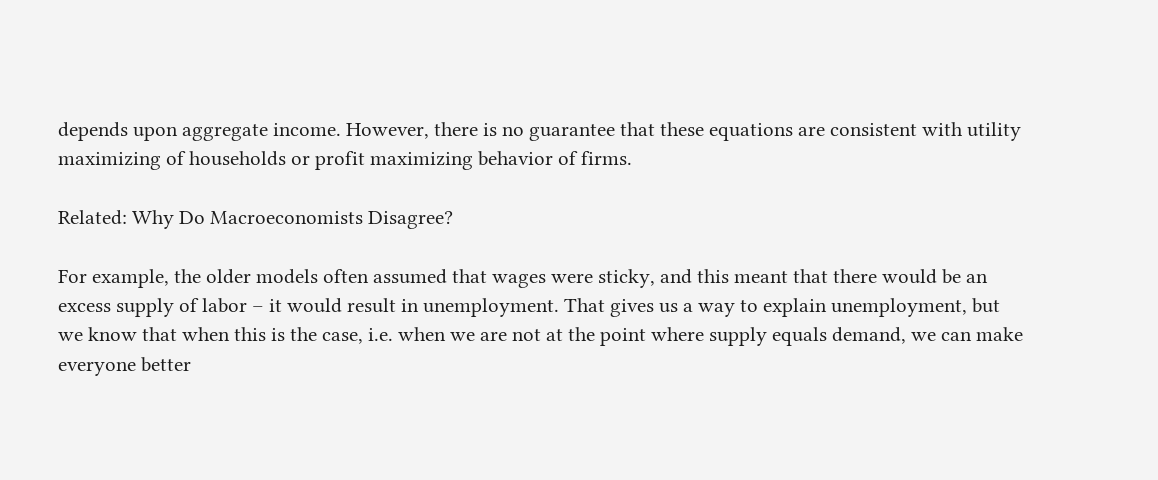depends upon aggregate income. However, there is no guarantee that these equations are consistent with utility maximizing of households or profit maximizing behavior of firms.

Related: Why Do Macroeconomists Disagree?

For example, the older models often assumed that wages were sticky, and this meant that there would be an excess supply of labor – it would result in unemployment. That gives us a way to explain unemployment, but we know that when this is the case, i.e. when we are not at the point where supply equals demand, we can make everyone better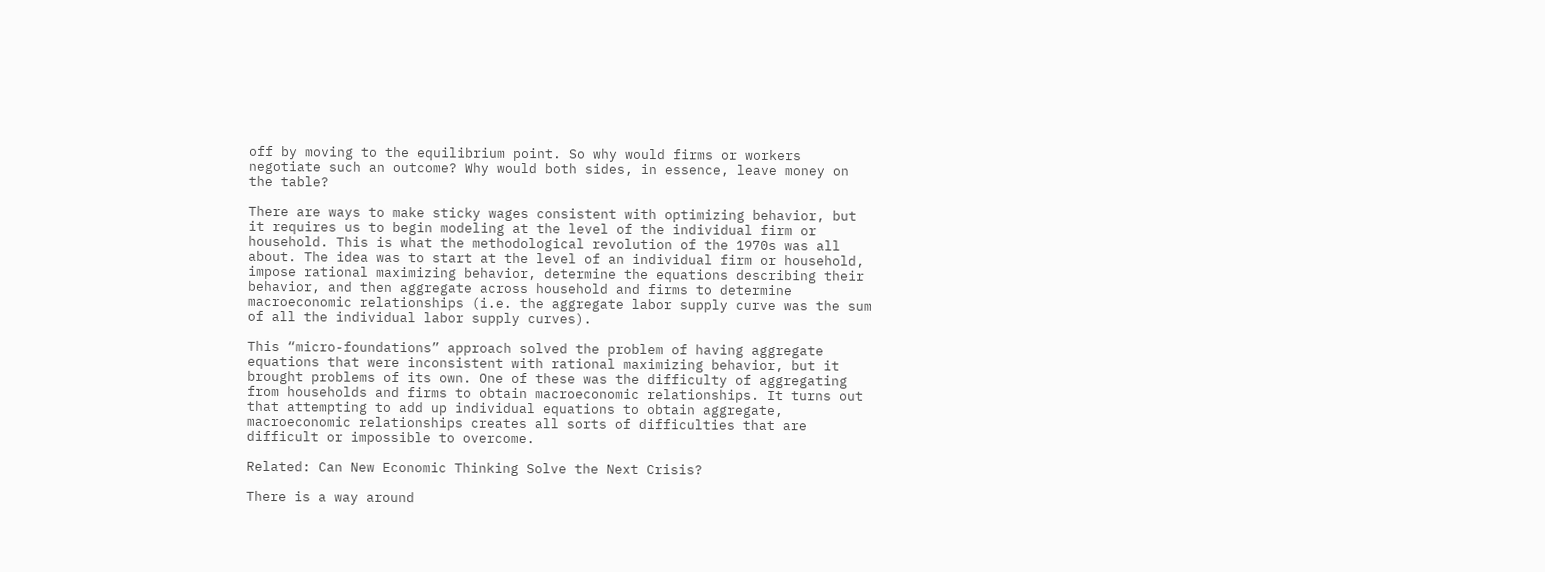off by moving to the equilibrium point. So why would firms or workers negotiate such an outcome? Why would both sides, in essence, leave money on the table?

There are ways to make sticky wages consistent with optimizing behavior, but it requires us to begin modeling at the level of the individual firm or household. This is what the methodological revolution of the 1970s was all about. The idea was to start at the level of an individual firm or household, impose rational maximizing behavior, determine the equations describing their behavior, and then aggregate across household and firms to determine macroeconomic relationships (i.e. the aggregate labor supply curve was the sum of all the individual labor supply curves).

This “micro-foundations” approach solved the problem of having aggregate equations that were inconsistent with rational maximizing behavior, but it brought problems of its own. One of these was the difficulty of aggregating from households and firms to obtain macroeconomic relationships. It turns out that attempting to add up individual equations to obtain aggregate, macroeconomic relationships creates all sorts of difficulties that are difficult or impossible to overcome.

Related: Can New Economic Thinking Solve the Next Crisis?

There is a way around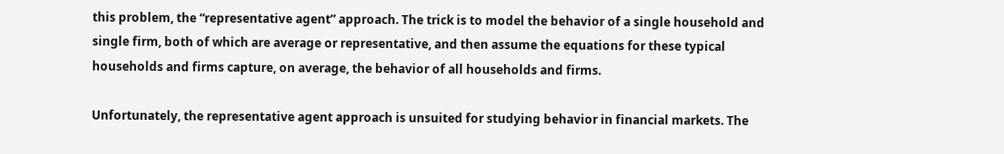this problem, the “representative agent” approach. The trick is to model the behavior of a single household and single firm, both of which are average or representative, and then assume the equations for these typical households and firms capture, on average, the behavior of all households and firms.

Unfortunately, the representative agent approach is unsuited for studying behavior in financial markets. The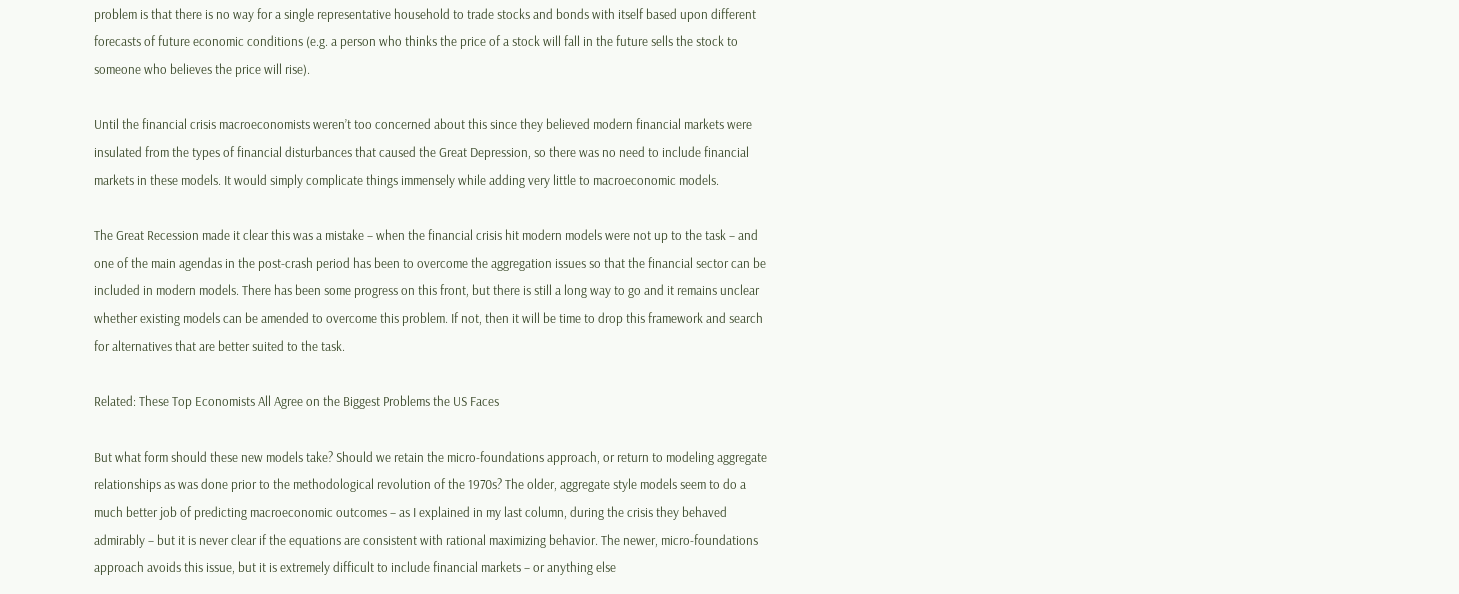problem is that there is no way for a single representative household to trade stocks and bonds with itself based upon different forecasts of future economic conditions (e.g. a person who thinks the price of a stock will fall in the future sells the stock to someone who believes the price will rise).

Until the financial crisis macroeconomists weren’t too concerned about this since they believed modern financial markets were insulated from the types of financial disturbances that caused the Great Depression, so there was no need to include financial markets in these models. It would simply complicate things immensely while adding very little to macroeconomic models.

The Great Recession made it clear this was a mistake – when the financial crisis hit modern models were not up to the task – and one of the main agendas in the post-crash period has been to overcome the aggregation issues so that the financial sector can be included in modern models. There has been some progress on this front, but there is still a long way to go and it remains unclear whether existing models can be amended to overcome this problem. If not, then it will be time to drop this framework and search for alternatives that are better suited to the task.

Related: These Top Economists All Agree on the Biggest Problems the US Faces

But what form should these new models take? Should we retain the micro-foundations approach, or return to modeling aggregate relationships as was done prior to the methodological revolution of the 1970s? The older, aggregate style models seem to do a much better job of predicting macroeconomic outcomes – as I explained in my last column, during the crisis they behaved admirably – but it is never clear if the equations are consistent with rational maximizing behavior. The newer, micro-foundations approach avoids this issue, but it is extremely difficult to include financial markets – or anything else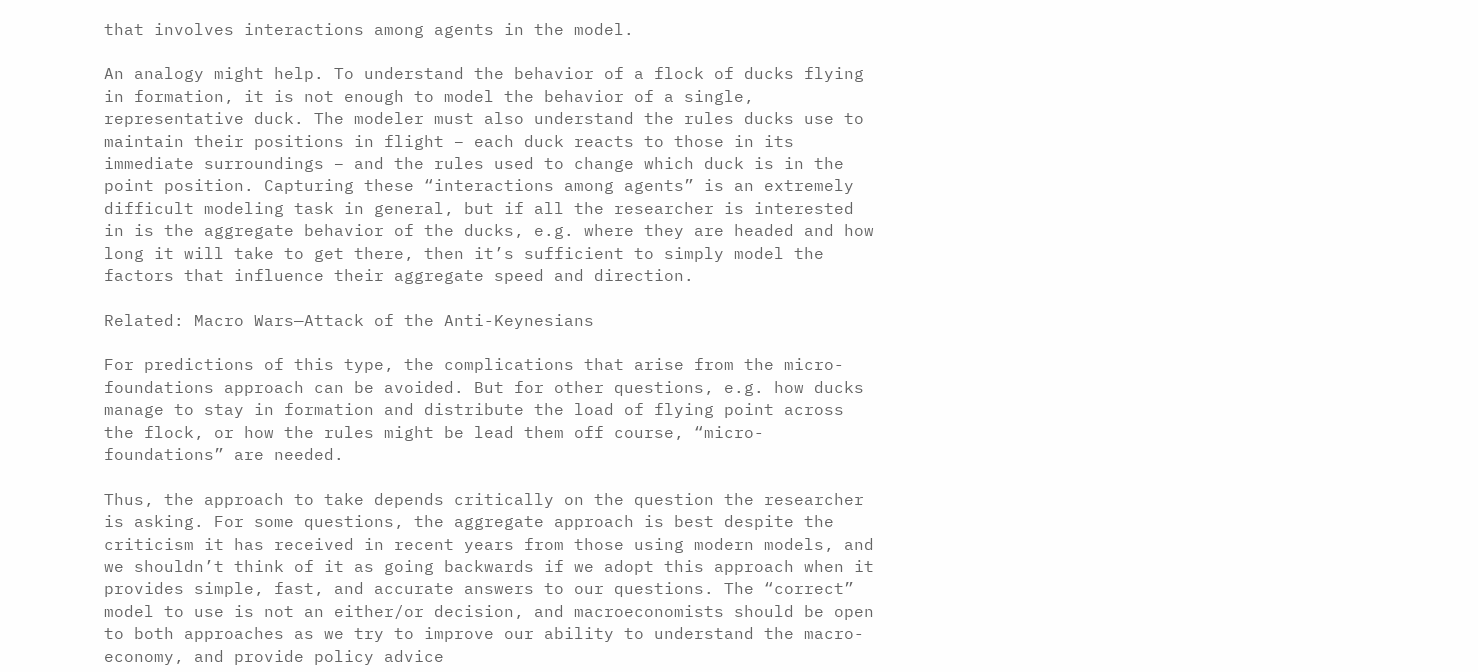that involves interactions among agents in the model.

An analogy might help. To understand the behavior of a flock of ducks flying in formation, it is not enough to model the behavior of a single, representative duck. The modeler must also understand the rules ducks use to maintain their positions in flight – each duck reacts to those in its immediate surroundings – and the rules used to change which duck is in the point position. Capturing these “interactions among agents” is an extremely difficult modeling task in general, but if all the researcher is interested in is the aggregate behavior of the ducks, e.g. where they are headed and how long it will take to get there, then it’s sufficient to simply model the factors that influence their aggregate speed and direction.

Related: Macro Wars—Attack of the Anti-Keynesians

For predictions of this type, the complications that arise from the micro-foundations approach can be avoided. But for other questions, e.g. how ducks manage to stay in formation and distribute the load of flying point across the flock, or how the rules might be lead them off course, “micro-foundations” are needed.

Thus, the approach to take depends critically on the question the researcher is asking. For some questions, the aggregate approach is best despite the criticism it has received in recent years from those using modern models, and we shouldn’t think of it as going backwards if we adopt this approach when it provides simple, fast, and accurate answers to our questions. The “correct” model to use is not an either/or decision, and macroeconomists should be open to both approaches as we try to improve our ability to understand the macro-economy, and provide policy advice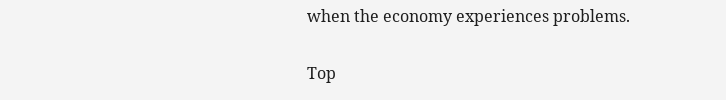when the economy experiences problems.

Top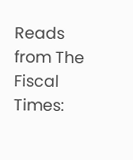Reads from The Fiscal Times: